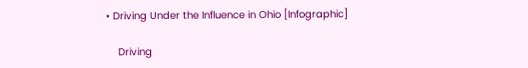• Driving Under the Influence in Ohio [Infographic]

    Driving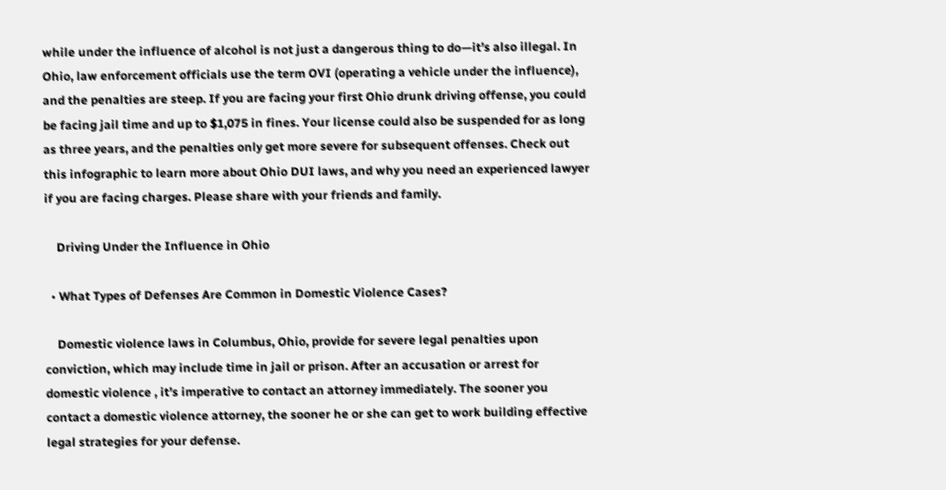while under the influence of alcohol is not just a dangerous thing to do—it’s also illegal. In Ohio, law enforcement officials use the term OVI (operating a vehicle under the influence), and the penalties are steep. If you are facing your first Ohio drunk driving offense, you could be facing jail time and up to $1,075 in fines. Your license could also be suspended for as long as three years, and the penalties only get more severe for subsequent offenses. Check out this infographic to learn more about Ohio DUI laws, and why you need an experienced lawyer if you are facing charges. Please share with your friends and family.

    Driving Under the Influence in Ohio

  • What Types of Defenses Are Common in Domestic Violence Cases?

    Domestic violence laws in Columbus, Ohio, provide for severe legal penalties upon conviction, which may include time in jail or prison. After an accusation or arrest for domestic violence , it’s imperative to contact an attorney immediately. The sooner you contact a domestic violence attorney, the sooner he or she can get to work building effective legal strategies for your defense.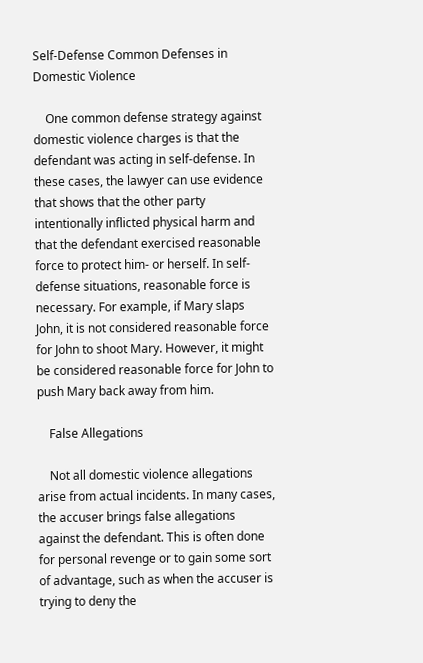Self-Defense Common Defenses in Domestic Violence

    One common defense strategy against domestic violence charges is that the defendant was acting in self-defense. In these cases, the lawyer can use evidence that shows that the other party intentionally inflicted physical harm and that the defendant exercised reasonable force to protect him- or herself. In self-defense situations, reasonable force is necessary. For example, if Mary slaps John, it is not considered reasonable force for John to shoot Mary. However, it might be considered reasonable force for John to push Mary back away from him.

    False Allegations

    Not all domestic violence allegations arise from actual incidents. In many cases, the accuser brings false allegations against the defendant. This is often done for personal revenge or to gain some sort of advantage, such as when the accuser is trying to deny the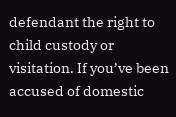defendant the right to child custody or visitation. If you’ve been accused of domestic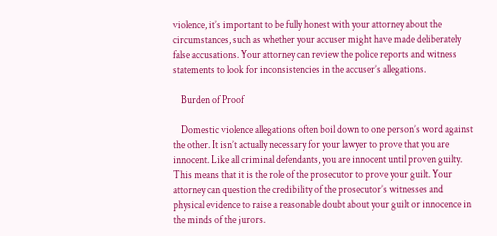violence, it’s important to be fully honest with your attorney about the circumstances, such as whether your accuser might have made deliberately false accusations. Your attorney can review the police reports and witness statements to look for inconsistencies in the accuser’s allegations.

    Burden of Proof

    Domestic violence allegations often boil down to one person’s word against the other. It isn’t actually necessary for your lawyer to prove that you are innocent. Like all criminal defendants, you are innocent until proven guilty. This means that it is the role of the prosecutor to prove your guilt. Your attorney can question the credibility of the prosecutor’s witnesses and physical evidence to raise a reasonable doubt about your guilt or innocence in the minds of the jurors.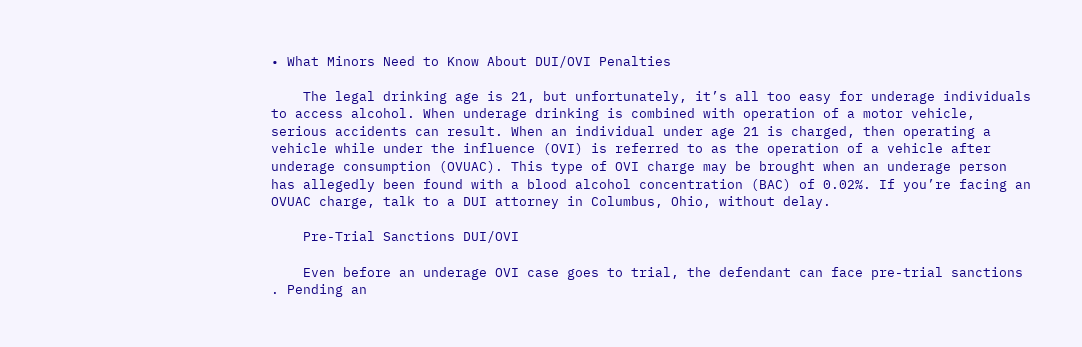• What Minors Need to Know About DUI/OVI Penalties

    The legal drinking age is 21, but unfortunately, it’s all too easy for underage individuals to access alcohol. When underage drinking is combined with operation of a motor vehicle, serious accidents can result. When an individual under age 21 is charged, then operating a vehicle while under the influence (OVI) is referred to as the operation of a vehicle after underage consumption (OVUAC). This type of OVI charge may be brought when an underage person has allegedly been found with a blood alcohol concentration (BAC) of 0.02%. If you’re facing an OVUAC charge, talk to a DUI attorney in Columbus, Ohio, without delay.

    Pre-Trial Sanctions DUI/OVI

    Even before an underage OVI case goes to trial, the defendant can face pre-trial sanctions . Pending an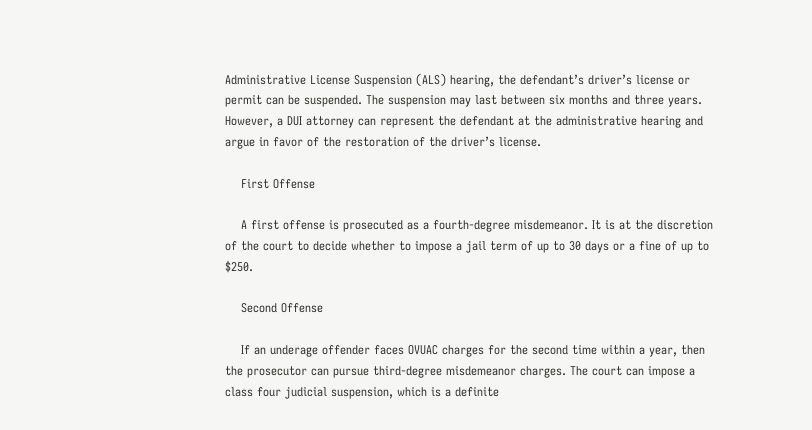Administrative License Suspension (ALS) hearing, the defendant’s driver’s license or permit can be suspended. The suspension may last between six months and three years. However, a DUI attorney can represent the defendant at the administrative hearing and argue in favor of the restoration of the driver’s license.

    First Offense

    A first offense is prosecuted as a fourth-degree misdemeanor. It is at the discretion of the court to decide whether to impose a jail term of up to 30 days or a fine of up to $250.

    Second Offense

    If an underage offender faces OVUAC charges for the second time within a year, then the prosecutor can pursue third-degree misdemeanor charges. The court can impose a class four judicial suspension, which is a definite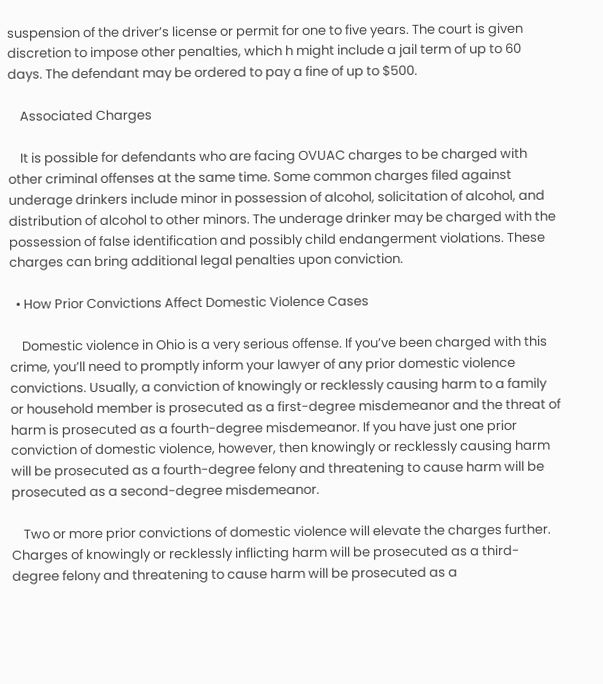suspension of the driver’s license or permit for one to five years. The court is given discretion to impose other penalties, which h might include a jail term of up to 60 days. The defendant may be ordered to pay a fine of up to $500.

    Associated Charges

    It is possible for defendants who are facing OVUAC charges to be charged with other criminal offenses at the same time. Some common charges filed against underage drinkers include minor in possession of alcohol, solicitation of alcohol, and distribution of alcohol to other minors. The underage drinker may be charged with the possession of false identification and possibly child endangerment violations. These charges can bring additional legal penalties upon conviction.

  • How Prior Convictions Affect Domestic Violence Cases

    Domestic violence in Ohio is a very serious offense. If you’ve been charged with this crime, you’ll need to promptly inform your lawyer of any prior domestic violence convictions. Usually, a conviction of knowingly or recklessly causing harm to a family or household member is prosecuted as a first-degree misdemeanor and the threat of harm is prosecuted as a fourth-degree misdemeanor. If you have just one prior conviction of domestic violence, however, then knowingly or recklessly causing harm will be prosecuted as a fourth-degree felony and threatening to cause harm will be prosecuted as a second-degree misdemeanor.

    Two or more prior convictions of domestic violence will elevate the charges further. Charges of knowingly or recklessly inflicting harm will be prosecuted as a third-degree felony and threatening to cause harm will be prosecuted as a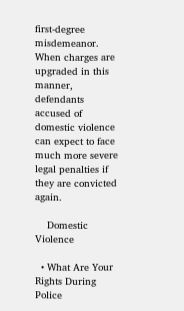first-degree misdemeanor. When charges are upgraded in this manner, defendants accused of domestic violence can expect to face much more severe legal penalties if they are convicted again.

    Domestic Violence

  • What Are Your Rights During Police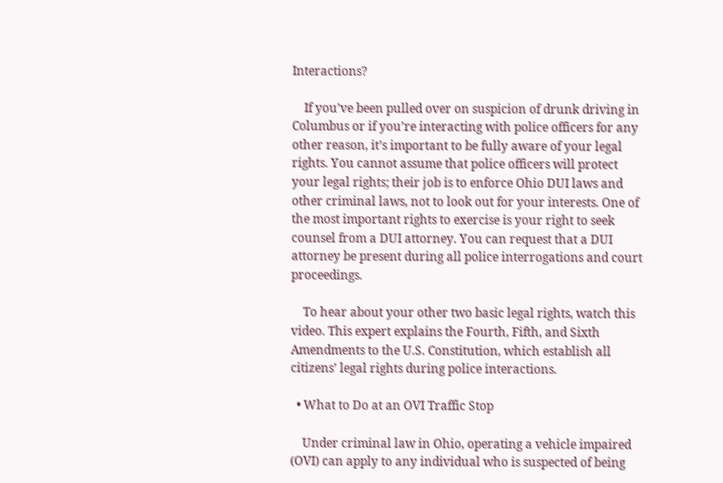Interactions?

    If you’ve been pulled over on suspicion of drunk driving in Columbus or if you’re interacting with police officers for any other reason, it’s important to be fully aware of your legal rights. You cannot assume that police officers will protect your legal rights; their job is to enforce Ohio DUI laws and other criminal laws, not to look out for your interests. One of the most important rights to exercise is your right to seek counsel from a DUI attorney. You can request that a DUI attorney be present during all police interrogations and court proceedings.

    To hear about your other two basic legal rights, watch this video. This expert explains the Fourth, Fifth, and Sixth Amendments to the U.S. Constitution, which establish all citizens’ legal rights during police interactions.

  • What to Do at an OVI Traffic Stop

    Under criminal law in Ohio, operating a vehicle impaired (OVI) can apply to any individual who is suspected of being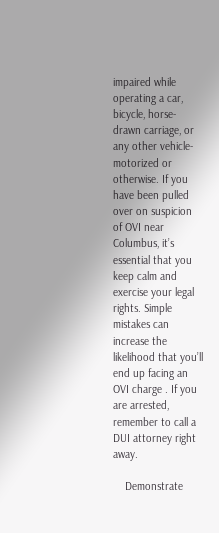impaired while operating a car, bicycle, horse-drawn carriage, or any other vehicle-motorized or otherwise. If you have been pulled over on suspicion of OVI near Columbus, it’s essential that you keep calm and exercise your legal rights. Simple mistakes can increase the likelihood that you’ll end up facing an OVI charge . If you are arrested, remember to call a DUI attorney right away.

    Demonstrate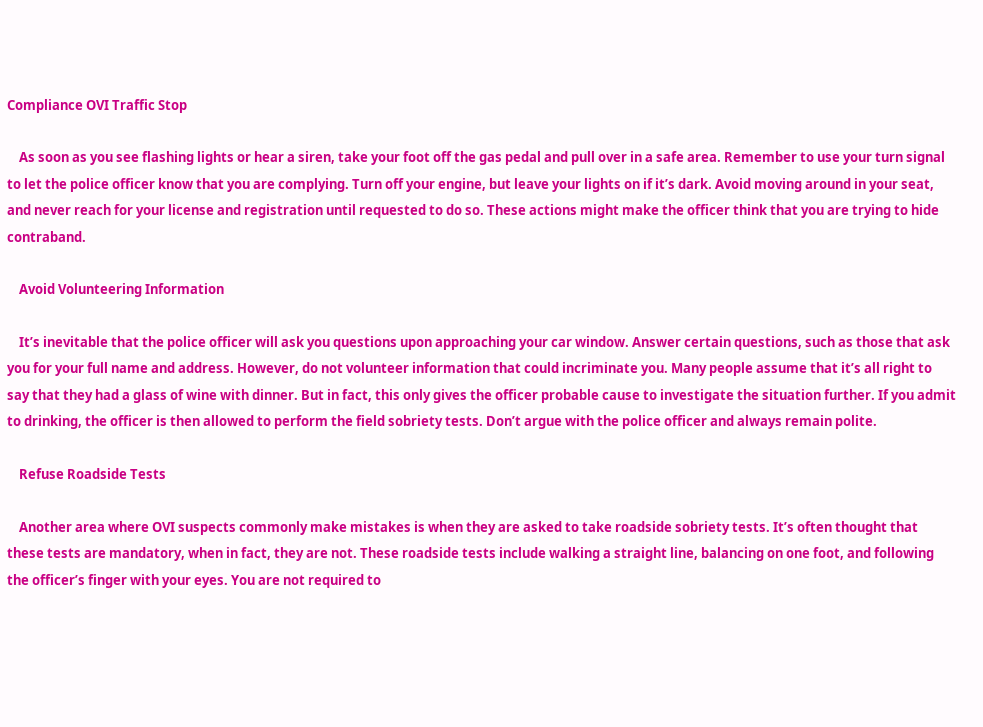Compliance OVI Traffic Stop

    As soon as you see flashing lights or hear a siren, take your foot off the gas pedal and pull over in a safe area. Remember to use your turn signal to let the police officer know that you are complying. Turn off your engine, but leave your lights on if it’s dark. Avoid moving around in your seat, and never reach for your license and registration until requested to do so. These actions might make the officer think that you are trying to hide contraband.

    Avoid Volunteering Information

    It’s inevitable that the police officer will ask you questions upon approaching your car window. Answer certain questions, such as those that ask you for your full name and address. However, do not volunteer information that could incriminate you. Many people assume that it’s all right to say that they had a glass of wine with dinner. But in fact, this only gives the officer probable cause to investigate the situation further. If you admit to drinking, the officer is then allowed to perform the field sobriety tests. Don’t argue with the police officer and always remain polite.

    Refuse Roadside Tests

    Another area where OVI suspects commonly make mistakes is when they are asked to take roadside sobriety tests. It’s often thought that these tests are mandatory, when in fact, they are not. These roadside tests include walking a straight line, balancing on one foot, and following the officer’s finger with your eyes. You are not required to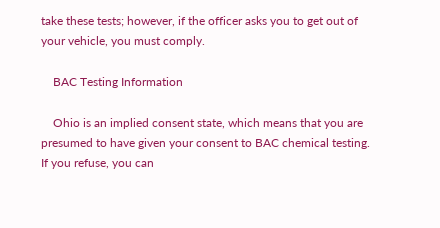take these tests; however, if the officer asks you to get out of your vehicle, you must comply.

    BAC Testing Information

    Ohio is an implied consent state, which means that you are presumed to have given your consent to BAC chemical testing. If you refuse, you can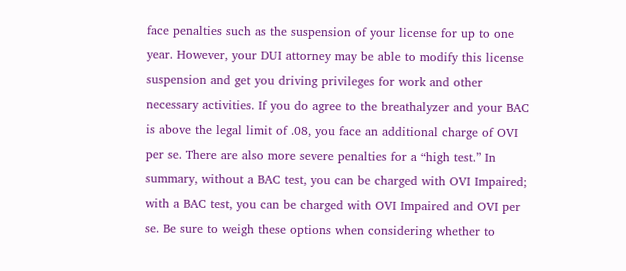face penalties such as the suspension of your license for up to one year. However, your DUI attorney may be able to modify this license suspension and get you driving privileges for work and other necessary activities. If you do agree to the breathalyzer and your BAC is above the legal limit of .08, you face an additional charge of OVI per se. There are also more severe penalties for a “high test.” In summary, without a BAC test, you can be charged with OVI Impaired; with a BAC test, you can be charged with OVI Impaired and OVI per se. Be sure to weigh these options when considering whether to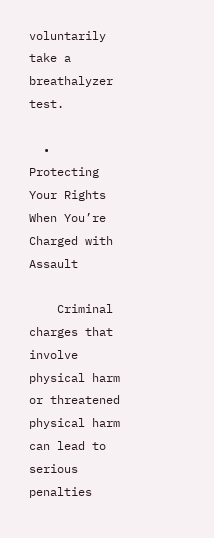voluntarily take a breathalyzer test.

  • Protecting Your Rights When You’re Charged with Assault

    Criminal charges that involve physical harm or threatened physical harm can lead to serious penalties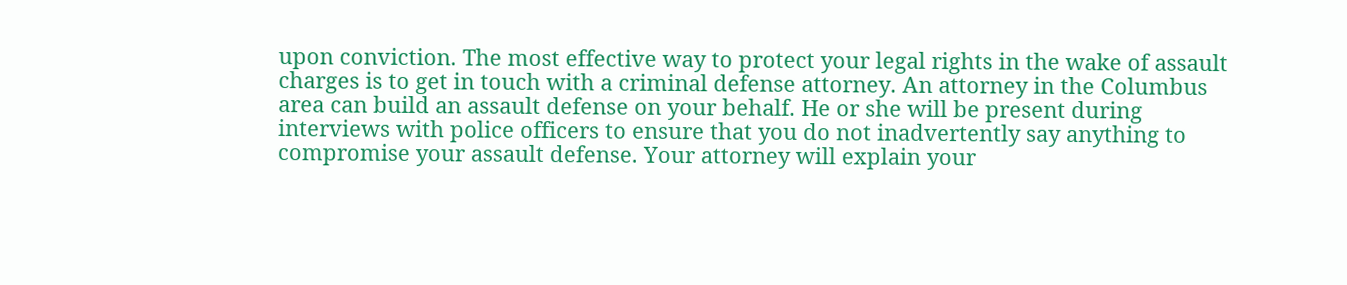upon conviction. The most effective way to protect your legal rights in the wake of assault charges is to get in touch with a criminal defense attorney. An attorney in the Columbus area can build an assault defense on your behalf. He or she will be present during interviews with police officers to ensure that you do not inadvertently say anything to compromise your assault defense. Your attorney will explain your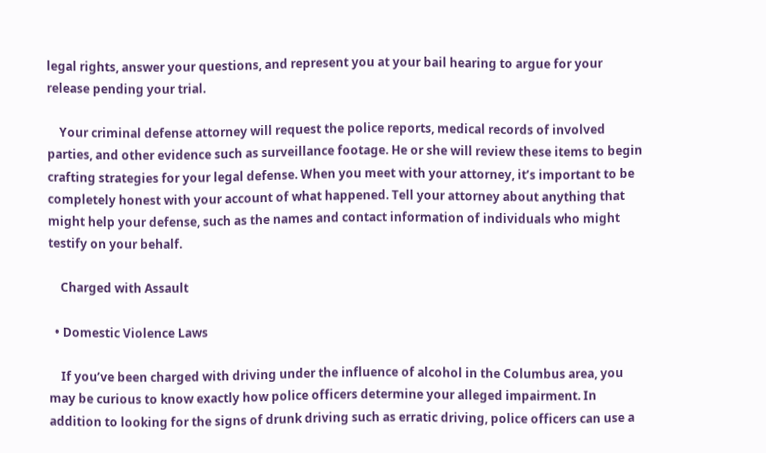legal rights, answer your questions, and represent you at your bail hearing to argue for your release pending your trial.

    Your criminal defense attorney will request the police reports, medical records of involved parties, and other evidence such as surveillance footage. He or she will review these items to begin crafting strategies for your legal defense. When you meet with your attorney, it’s important to be completely honest with your account of what happened. Tell your attorney about anything that might help your defense, such as the names and contact information of individuals who might testify on your behalf.

    Charged with Assault

  • Domestic Violence Laws

    If you’ve been charged with driving under the influence of alcohol in the Columbus area, you may be curious to know exactly how police officers determine your alleged impairment. In addition to looking for the signs of drunk driving such as erratic driving, police officers can use a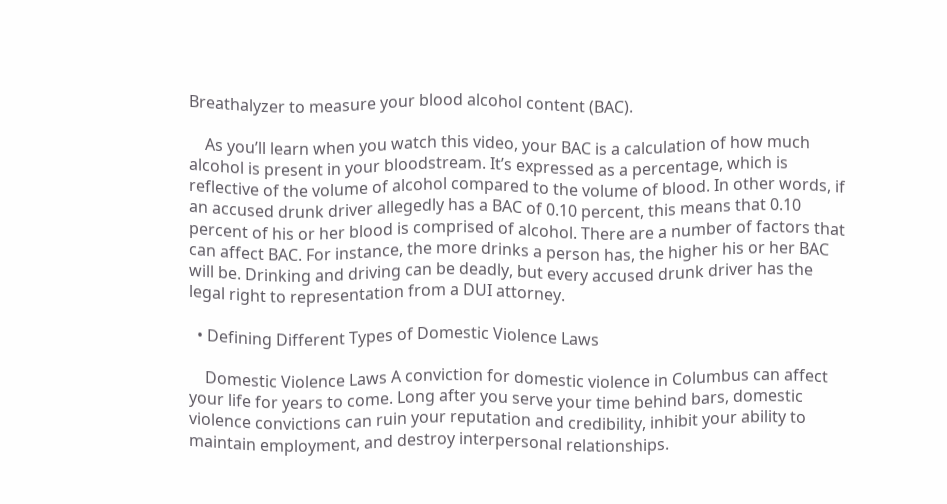Breathalyzer to measure your blood alcohol content (BAC).

    As you’ll learn when you watch this video, your BAC is a calculation of how much alcohol is present in your bloodstream. It’s expressed as a percentage, which is reflective of the volume of alcohol compared to the volume of blood. In other words, if an accused drunk driver allegedly has a BAC of 0.10 percent, this means that 0.10 percent of his or her blood is comprised of alcohol. There are a number of factors that can affect BAC. For instance, the more drinks a person has, the higher his or her BAC will be. Drinking and driving can be deadly, but every accused drunk driver has the legal right to representation from a DUI attorney.

  • Defining Different Types of Domestic Violence Laws

    Domestic Violence Laws A conviction for domestic violence in Columbus can affect your life for years to come. Long after you serve your time behind bars, domestic violence convictions can ruin your reputation and credibility, inhibit your ability to maintain employment, and destroy interpersonal relationships.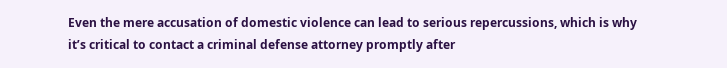Even the mere accusation of domestic violence can lead to serious repercussions, which is why it’s critical to contact a criminal defense attorney promptly after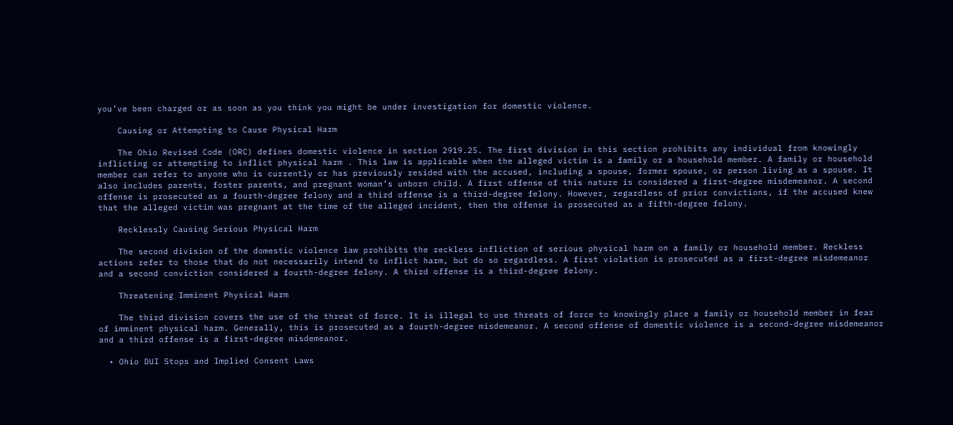you’ve been charged or as soon as you think you might be under investigation for domestic violence.

    Causing or Attempting to Cause Physical Harm

    The Ohio Revised Code (ORC) defines domestic violence in section 2919.25. The first division in this section prohibits any individual from knowingly inflicting or attempting to inflict physical harm . This law is applicable when the alleged victim is a family or a household member. A family or household member can refer to anyone who is currently or has previously resided with the accused, including a spouse, former spouse, or person living as a spouse. It also includes parents, foster parents, and pregnant woman’s unborn child. A first offense of this nature is considered a first-degree misdemeanor. A second offense is prosecuted as a fourth-degree felony and a third offense is a third-degree felony. However, regardless of prior convictions, if the accused knew that the alleged victim was pregnant at the time of the alleged incident, then the offense is prosecuted as a fifth-degree felony.

    Recklessly Causing Serious Physical Harm

    The second division of the domestic violence law prohibits the reckless infliction of serious physical harm on a family or household member. Reckless actions refer to those that do not necessarily intend to inflict harm, but do so regardless. A first violation is prosecuted as a first-degree misdemeanor and a second conviction considered a fourth-degree felony. A third offense is a third-degree felony.

    Threatening Imminent Physical Harm

    The third division covers the use of the threat of force. It is illegal to use threats of force to knowingly place a family or household member in fear of imminent physical harm. Generally, this is prosecuted as a fourth-degree misdemeanor. A second offense of domestic violence is a second-degree misdemeanor and a third offense is a first-degree misdemeanor.

  • Ohio DUI Stops and Implied Consent Laws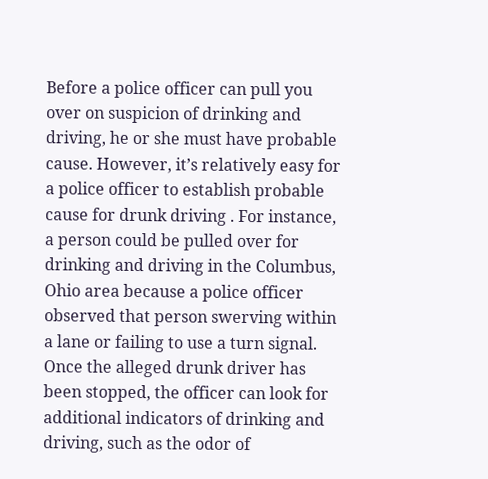Before a police officer can pull you over on suspicion of drinking and driving, he or she must have probable cause. However, it’s relatively easy for a police officer to establish probable cause for drunk driving . For instance, a person could be pulled over for drinking and driving in the Columbus, Ohio area because a police officer observed that person swerving within a lane or failing to use a turn signal. Once the alleged drunk driver has been stopped, the officer can look for additional indicators of drinking and driving, such as the odor of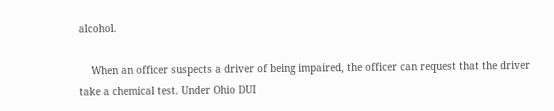alcohol.

    When an officer suspects a driver of being impaired, the officer can request that the driver take a chemical test. Under Ohio DUI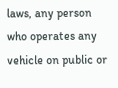laws, any person who operates any vehicle on public or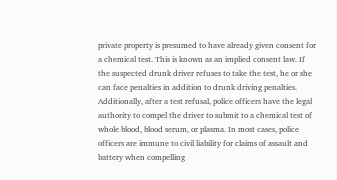private property is presumed to have already given consent for a chemical test. This is known as an implied consent law. If the suspected drunk driver refuses to take the test, he or she can face penalties in addition to drunk driving penalties. Additionally, after a test refusal, police officers have the legal authority to compel the driver to submit to a chemical test of whole blood, blood serum, or plasma. In most cases, police officers are immune to civil liability for claims of assault and battery when compelling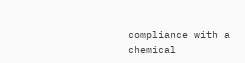compliance with a chemical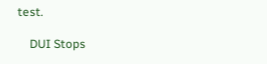test.

    DUI Stops